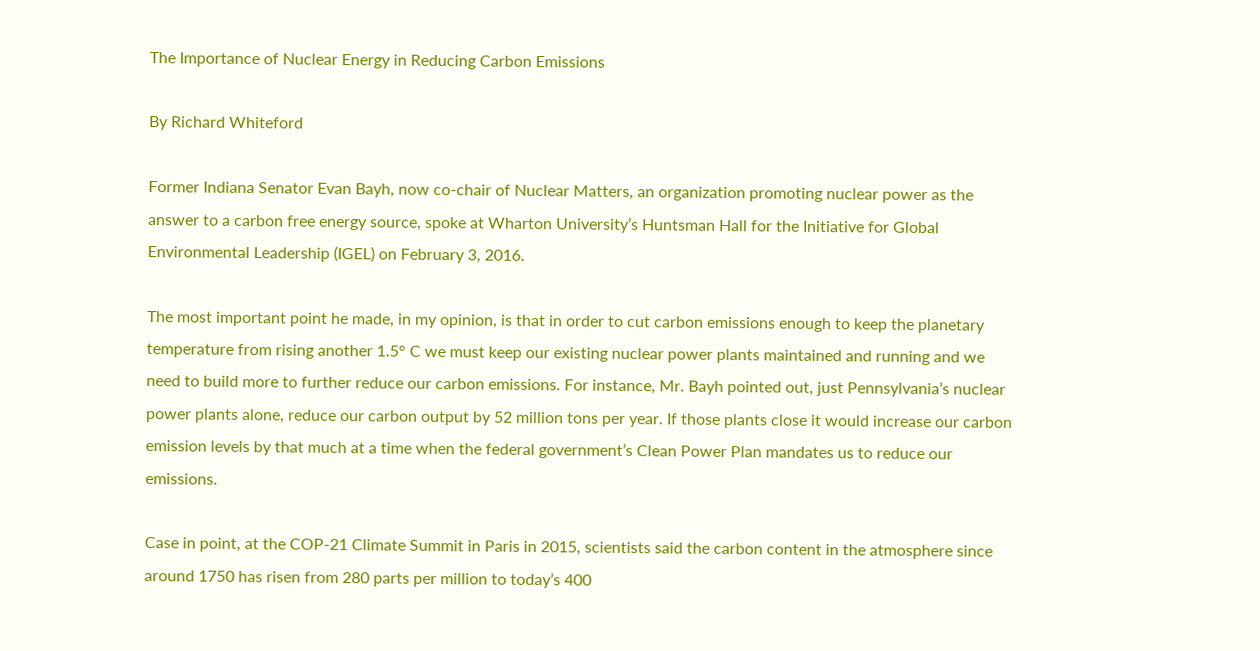The Importance of Nuclear Energy in Reducing Carbon Emissions

By Richard Whiteford

Former Indiana Senator Evan Bayh, now co-chair of Nuclear Matters, an organization promoting nuclear power as the answer to a carbon free energy source, spoke at Wharton University’s Huntsman Hall for the Initiative for Global Environmental Leadership (IGEL) on February 3, 2016.

The most important point he made, in my opinion, is that in order to cut carbon emissions enough to keep the planetary temperature from rising another 1.5° C we must keep our existing nuclear power plants maintained and running and we need to build more to further reduce our carbon emissions. For instance, Mr. Bayh pointed out, just Pennsylvania’s nuclear power plants alone, reduce our carbon output by 52 million tons per year. If those plants close it would increase our carbon emission levels by that much at a time when the federal government’s Clean Power Plan mandates us to reduce our emissions.

Case in point, at the COP-21 Climate Summit in Paris in 2015, scientists said the carbon content in the atmosphere since around 1750 has risen from 280 parts per million to today’s 400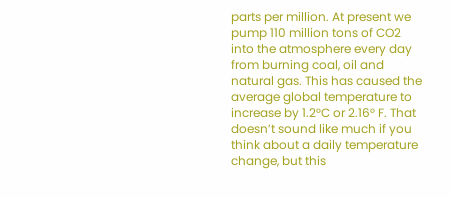parts per million. At present we pump 110 million tons of CO2 into the atmosphere every day from burning coal, oil and natural gas. This has caused the average global temperature to increase by 1.2°C or 2.16° F. That doesn’t sound like much if you think about a daily temperature change, but this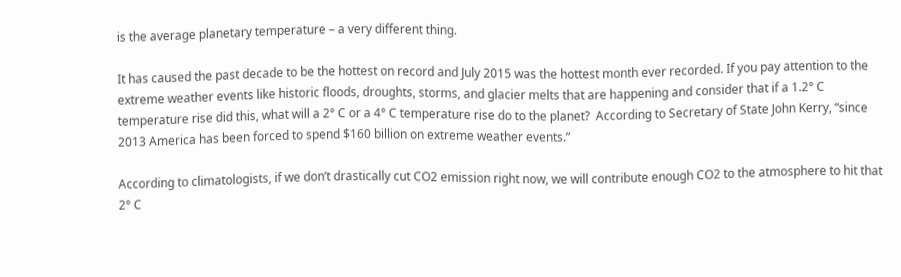is the average planetary temperature – a very different thing.

It has caused the past decade to be the hottest on record and July 2015 was the hottest month ever recorded. If you pay attention to the extreme weather events like historic floods, droughts, storms, and glacier melts that are happening and consider that if a 1.2° C temperature rise did this, what will a 2° C or a 4° C temperature rise do to the planet?  According to Secretary of State John Kerry, “since 2013 America has been forced to spend $160 billion on extreme weather events.”

According to climatologists, if we don’t drastically cut CO2 emission right now, we will contribute enough CO2 to the atmosphere to hit that 2° C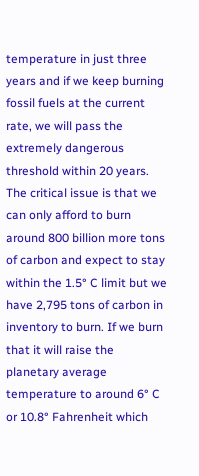temperature in just three years and if we keep burning fossil fuels at the current rate, we will pass the extremely dangerous threshold within 20 years. The critical issue is that we can only afford to burn around 800 billion more tons of carbon and expect to stay within the 1.5° C limit but we have 2,795 tons of carbon in inventory to burn. If we burn that it will raise the planetary average temperature to around 6° C or 10.8° Fahrenheit which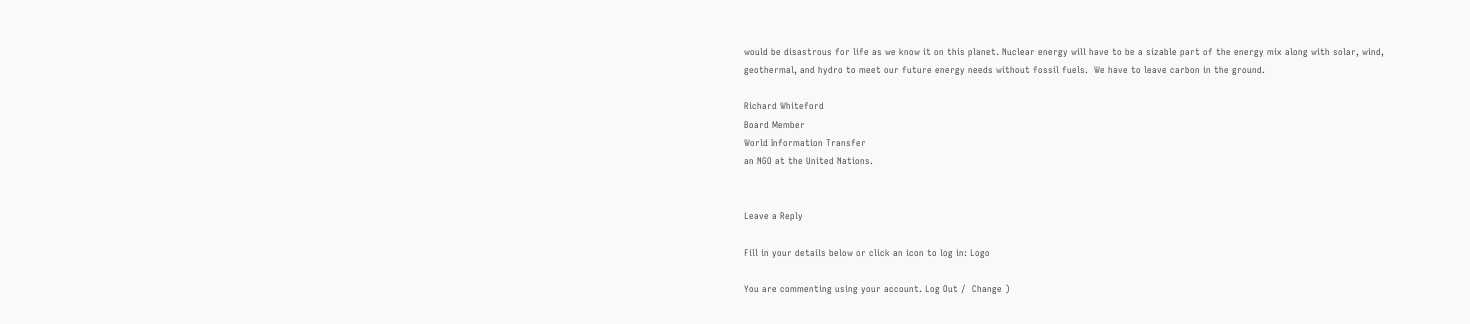would be disastrous for life as we know it on this planet. Nuclear energy will have to be a sizable part of the energy mix along with solar, wind, geothermal, and hydro to meet our future energy needs without fossil fuels.  We have to leave carbon in the ground.

Richard Whiteford
Board Member
World Information Transfer
an NGO at the United Nations.


Leave a Reply

Fill in your details below or click an icon to log in: Logo

You are commenting using your account. Log Out /  Change )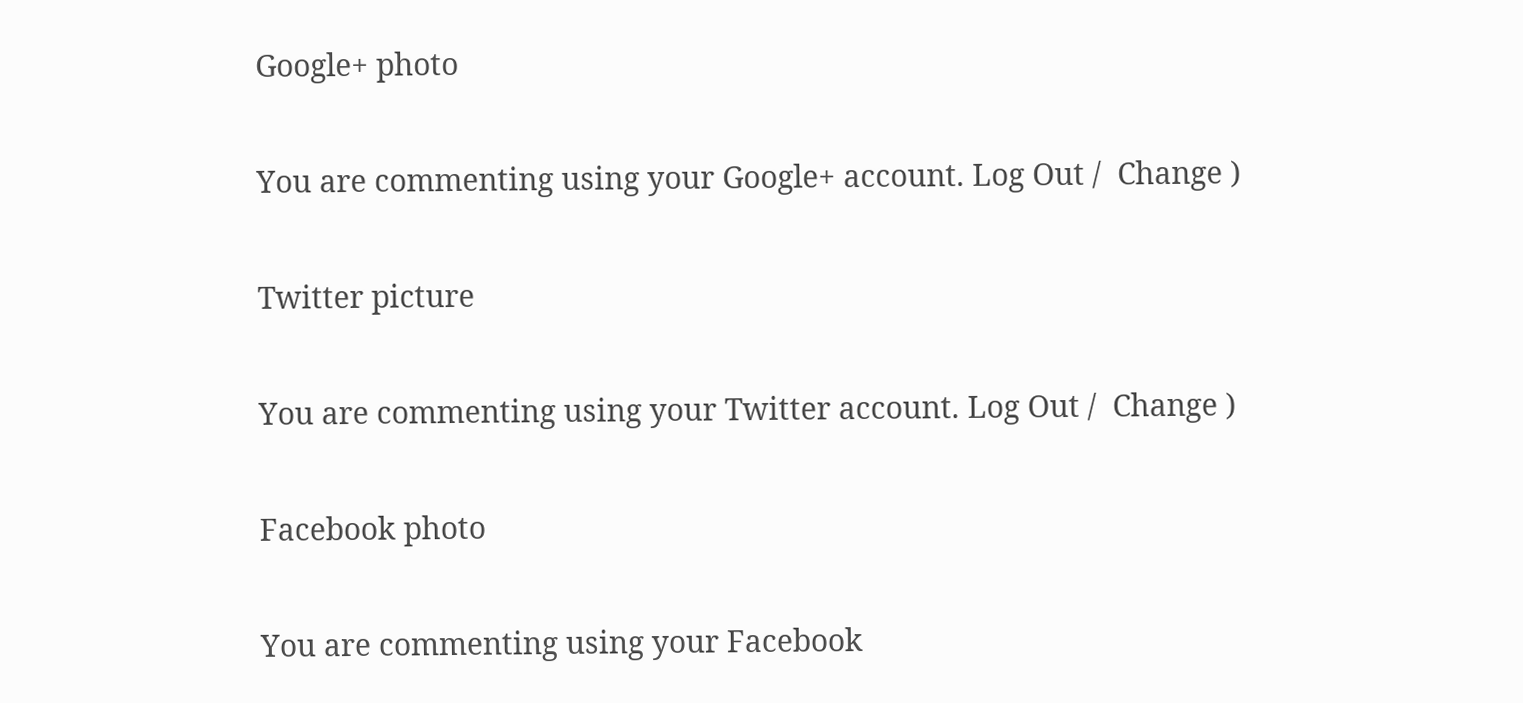Google+ photo

You are commenting using your Google+ account. Log Out /  Change )

Twitter picture

You are commenting using your Twitter account. Log Out /  Change )

Facebook photo

You are commenting using your Facebook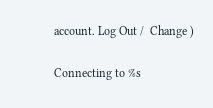account. Log Out /  Change )

Connecting to %s